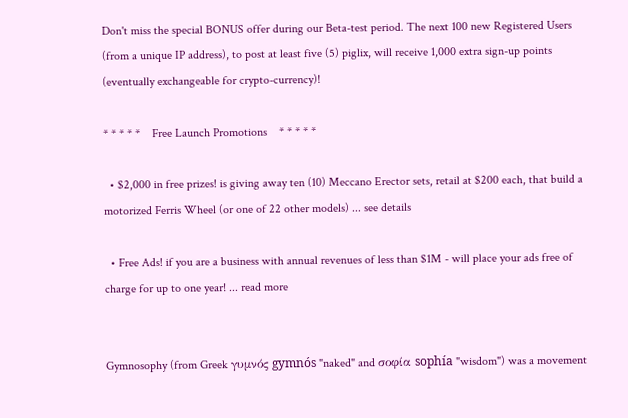Don't miss the special BONUS offer during our Beta-test period. The next 100 new Registered Users (from a unique IP address), to post at least five (5) piglix, will receive 1,000 extra sign-up points (eventually exchangeable for crypto-currency)!

* * * * *    Free Launch Promotions    * * * * *

  • $2,000 in free prizes! is giving away ten (10) Meccano Erector sets, retail at $200 each, that build a motorized Ferris Wheel (or one of 22 other models) ... see details

  • Free Ads! if you are a business with annual revenues of less than $1M - will place your ads free of charge for up to one year! ... read more


Gymnosophy (from Greek γυμνός gymnós "naked" and σοφία sophía "wisdom") was a movement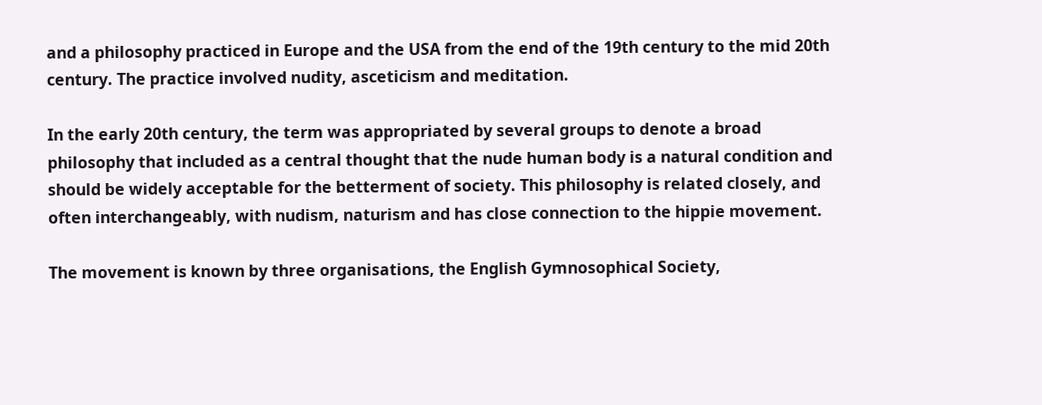and a philosophy practiced in Europe and the USA from the end of the 19th century to the mid 20th century. The practice involved nudity, asceticism and meditation.

In the early 20th century, the term was appropriated by several groups to denote a broad philosophy that included as a central thought that the nude human body is a natural condition and should be widely acceptable for the betterment of society. This philosophy is related closely, and often interchangeably, with nudism, naturism and has close connection to the hippie movement.

The movement is known by three organisations, the English Gymnosophical Society,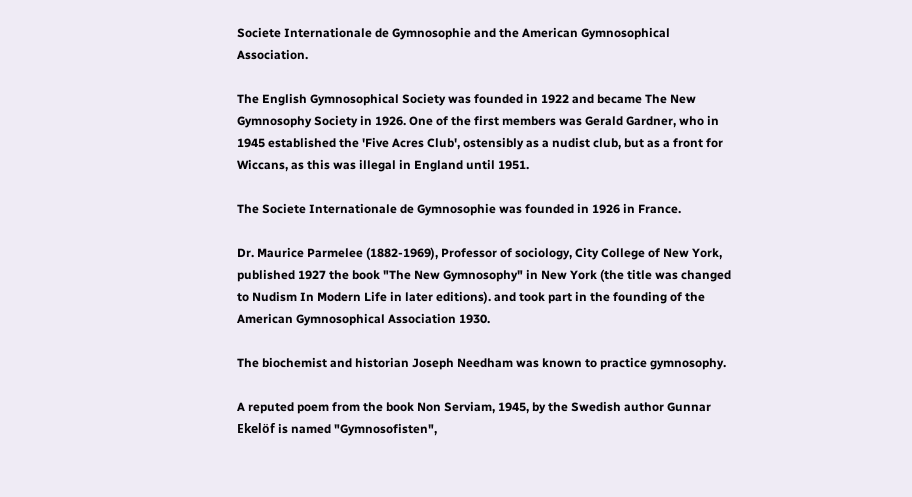Societe Internationale de Gymnosophie and the American Gymnosophical Association.

The English Gymnosophical Society was founded in 1922 and became The New Gymnosophy Society in 1926. One of the first members was Gerald Gardner, who in 1945 established the 'Five Acres Club', ostensibly as a nudist club, but as a front for Wiccans, as this was illegal in England until 1951.

The Societe Internationale de Gymnosophie was founded in 1926 in France.

Dr. Maurice Parmelee (1882-1969), Professor of sociology, City College of New York, published 1927 the book "The New Gymnosophy" in New York (the title was changed to Nudism In Modern Life in later editions). and took part in the founding of the American Gymnosophical Association 1930.

The biochemist and historian Joseph Needham was known to practice gymnosophy.

A reputed poem from the book Non Serviam, 1945, by the Swedish author Gunnar Ekelöf is named "Gymnosofisten",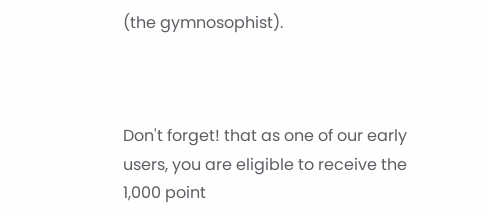(the gymnosophist).



Don't forget! that as one of our early users, you are eligible to receive the 1,000 point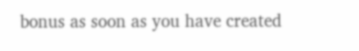bonus as soon as you have created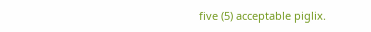five (5) acceptable piglix.